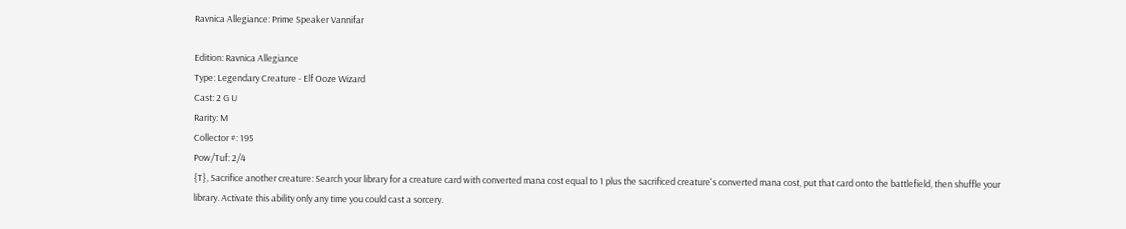Ravnica Allegiance: Prime Speaker Vannifar

Edition: Ravnica Allegiance
Type: Legendary Creature - Elf Ooze Wizard
Cast: 2 G U
Rarity: M
Collector #: 195
Pow/Tuf: 2/4
{T}, Sacrifice another creature: Search your library for a creature card with converted mana cost equal to 1 plus the sacrificed creature's converted mana cost, put that card onto the battlefield, then shuffle your library. Activate this ability only any time you could cast a sorcery.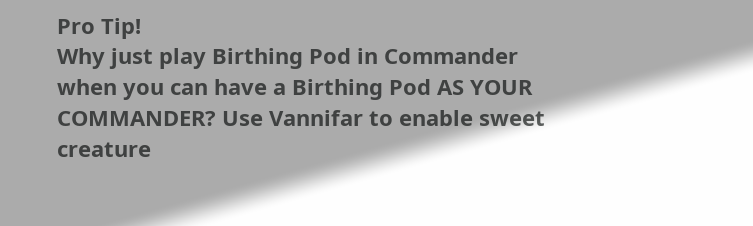Pro Tip!
Why just play Birthing Pod in Commander when you can have a Birthing Pod AS YOUR COMMANDER? Use Vannifar to enable sweet creature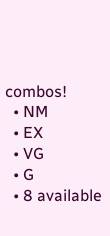combos!
  • NM
  • EX
  • VG
  • G
  • 8 available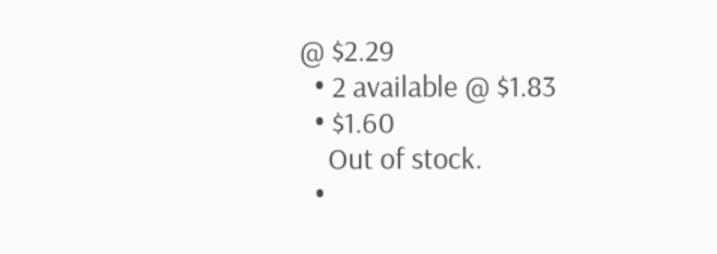@ $2.29
  • 2 available @ $1.83
  • $1.60
    Out of stock.
  •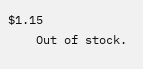$1.15
    Out of stock.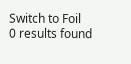Switch to Foil
0 results found